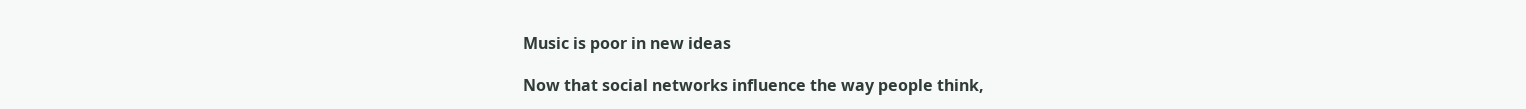Music is poor in new ideas

Now that social networks influence the way people think,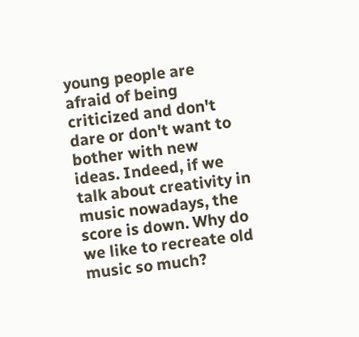young people are afraid of being criticized and don't dare or don't want to bother with new ideas. Indeed, if we talk about creativity in music nowadays, the score is down. Why do we like to recreate old music so much?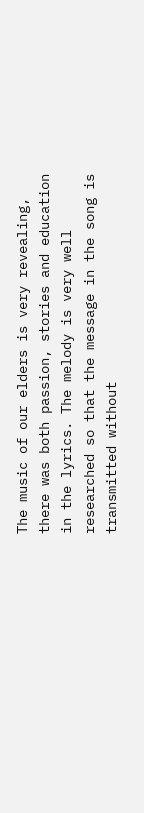The music of our elders is very revealing, there was both passion, stories and education in the lyrics. The melody is very well researched so that the message in the song is transmitted without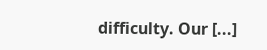difficulty. Our [...]